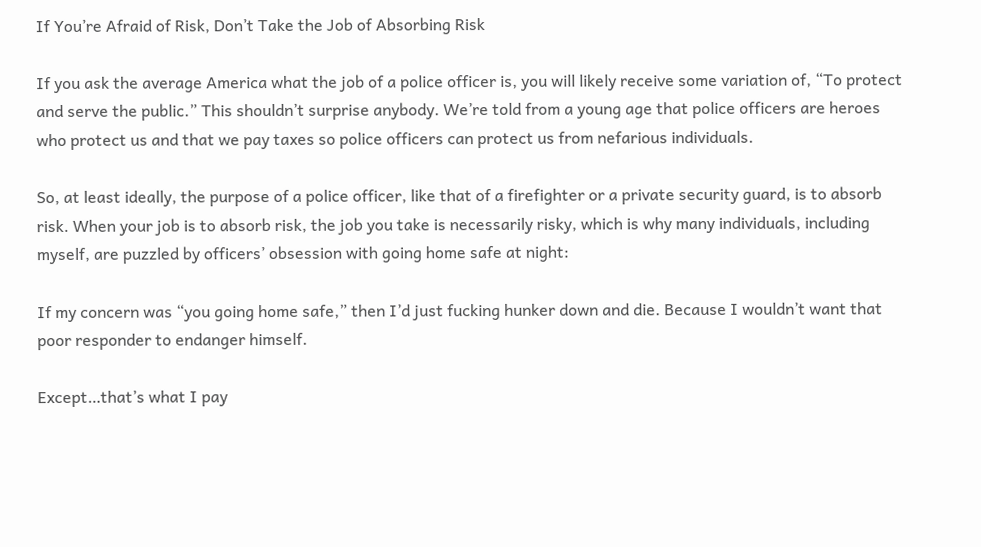If You’re Afraid of Risk, Don’t Take the Job of Absorbing Risk

If you ask the average America what the job of a police officer is, you will likely receive some variation of, “To protect and serve the public.” This shouldn’t surprise anybody. We’re told from a young age that police officers are heroes who protect us and that we pay taxes so police officers can protect us from nefarious individuals.

So, at least ideally, the purpose of a police officer, like that of a firefighter or a private security guard, is to absorb risk. When your job is to absorb risk, the job you take is necessarily risky, which is why many individuals, including myself, are puzzled by officers’ obsession with going home safe at night:

If my concern was “you going home safe,” then I’d just fucking hunker down and die. Because I wouldn’t want that poor responder to endanger himself.

Except…that’s what I pay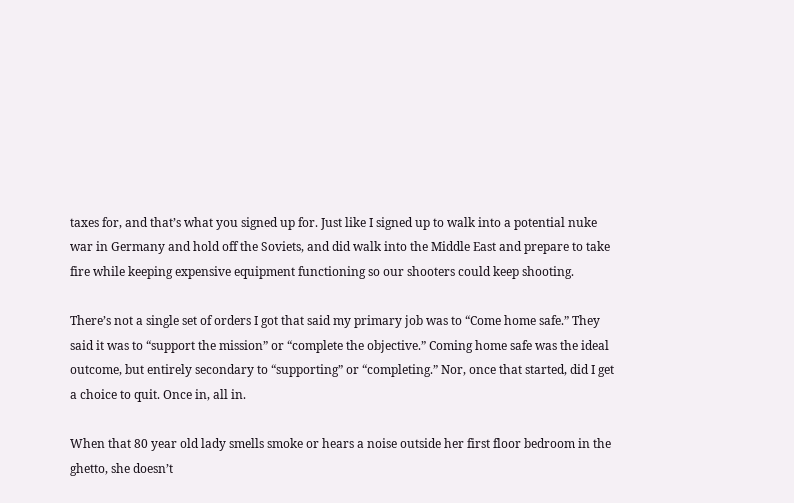taxes for, and that’s what you signed up for. Just like I signed up to walk into a potential nuke war in Germany and hold off the Soviets, and did walk into the Middle East and prepare to take fire while keeping expensive equipment functioning so our shooters could keep shooting.

There’s not a single set of orders I got that said my primary job was to “Come home safe.” They said it was to “support the mission” or “complete the objective.” Coming home safe was the ideal outcome, but entirely secondary to “supporting” or “completing.” Nor, once that started, did I get a choice to quit. Once in, all in.

When that 80 year old lady smells smoke or hears a noise outside her first floor bedroom in the ghetto, she doesn’t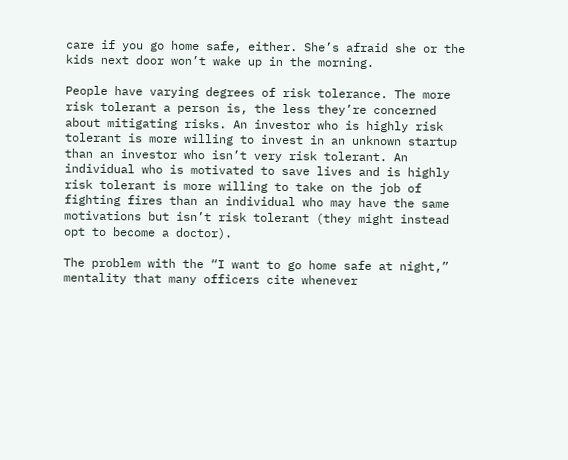care if you go home safe, either. She’s afraid she or the kids next door won’t wake up in the morning.

People have varying degrees of risk tolerance. The more risk tolerant a person is, the less they’re concerned about mitigating risks. An investor who is highly risk tolerant is more willing to invest in an unknown startup than an investor who isn’t very risk tolerant. An individual who is motivated to save lives and is highly risk tolerant is more willing to take on the job of fighting fires than an individual who may have the same motivations but isn’t risk tolerant (they might instead opt to become a doctor).

The problem with the “I want to go home safe at night,” mentality that many officers cite whenever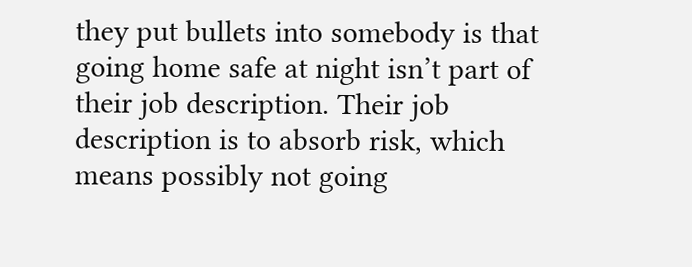they put bullets into somebody is that going home safe at night isn’t part of their job description. Their job description is to absorb risk, which means possibly not going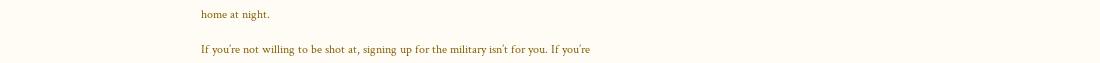home at night.

If you’re not willing to be shot at, signing up for the military isn’t for you. If you’re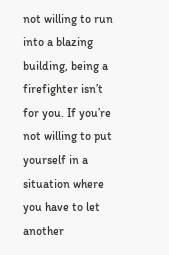not willing to run into a blazing building, being a firefighter isn’t for you. If you’re not willing to put yourself in a situation where you have to let another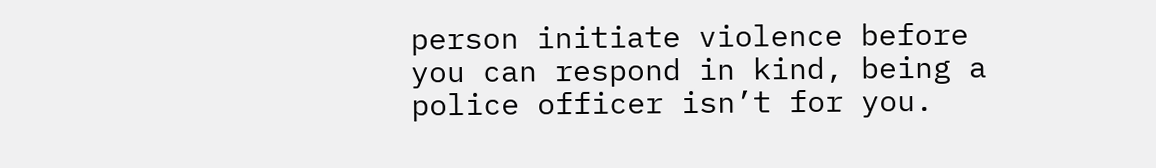person initiate violence before you can respond in kind, being a police officer isn’t for you.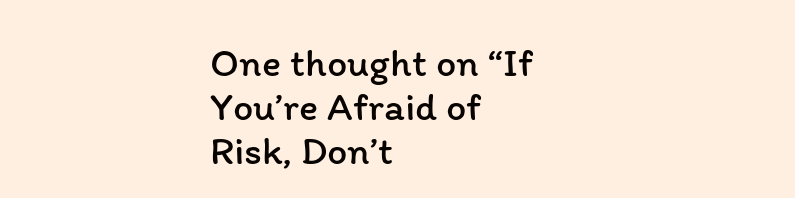One thought on “If You’re Afraid of Risk, Don’t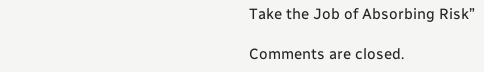Take the Job of Absorbing Risk”

Comments are closed.